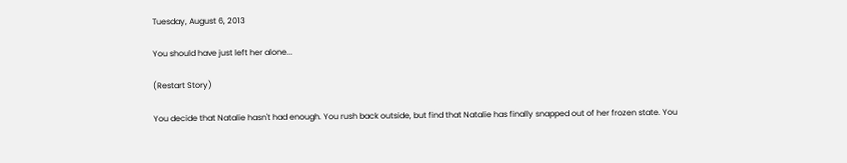Tuesday, August 6, 2013

You should have just left her alone...

(Restart Story)

You decide that Natalie hasn't had enough. You rush back outside, but find that Natalie has finally snapped out of her frozen state. You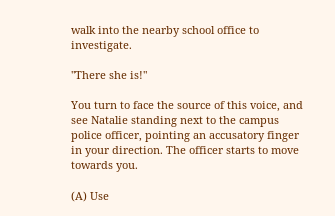walk into the nearby school office to investigate.

"There she is!"

You turn to face the source of this voice, and see Natalie standing next to the campus police officer, pointing an accusatory finger in your direction. The officer starts to move towards you.

(A) Use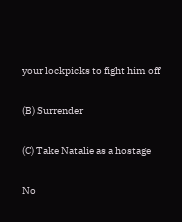your lockpicks to fight him off

(B) Surrender

(C) Take Natalie as a hostage

No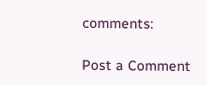comments:

Post a Comment